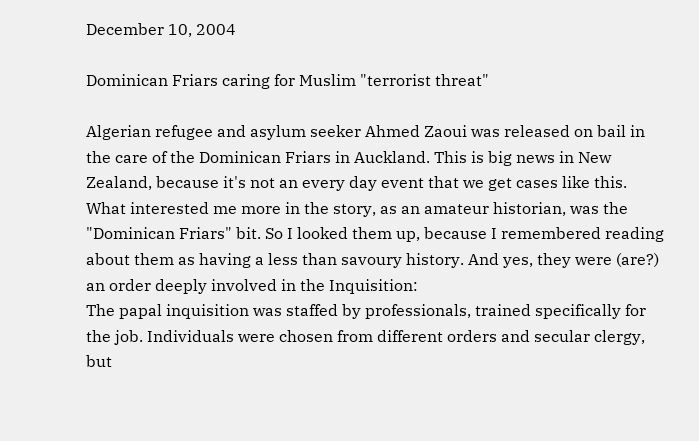December 10, 2004

Dominican Friars caring for Muslim "terrorist threat"

Algerian refugee and asylum seeker Ahmed Zaoui was released on bail in the care of the Dominican Friars in Auckland. This is big news in New Zealand, because it's not an every day event that we get cases like this.
What interested me more in the story, as an amateur historian, was the "Dominican Friars" bit. So I looked them up, because I remembered reading about them as having a less than savoury history. And yes, they were (are?) an order deeply involved in the Inquisition:
The papal inquisition was staffed by professionals, trained specifically for the job. Individuals were chosen from different orders and secular clergy, but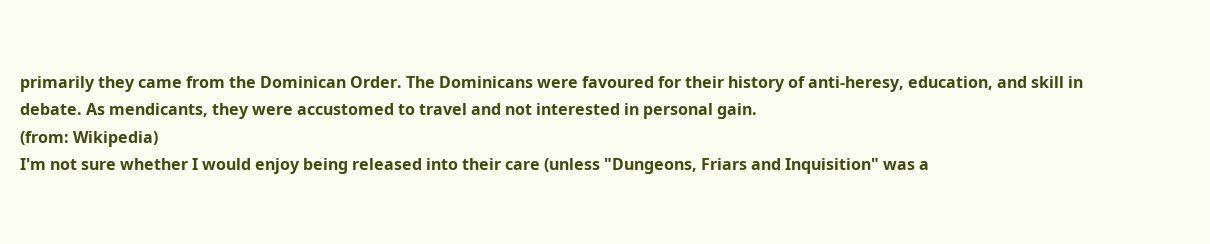primarily they came from the Dominican Order. The Dominicans were favoured for their history of anti-heresy, education, and skill in debate. As mendicants, they were accustomed to travel and not interested in personal gain.
(from: Wikipedia)
I'm not sure whether I would enjoy being released into their care (unless "Dungeons, Friars and Inquisition" was a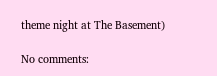theme night at The Basement)

No comments: